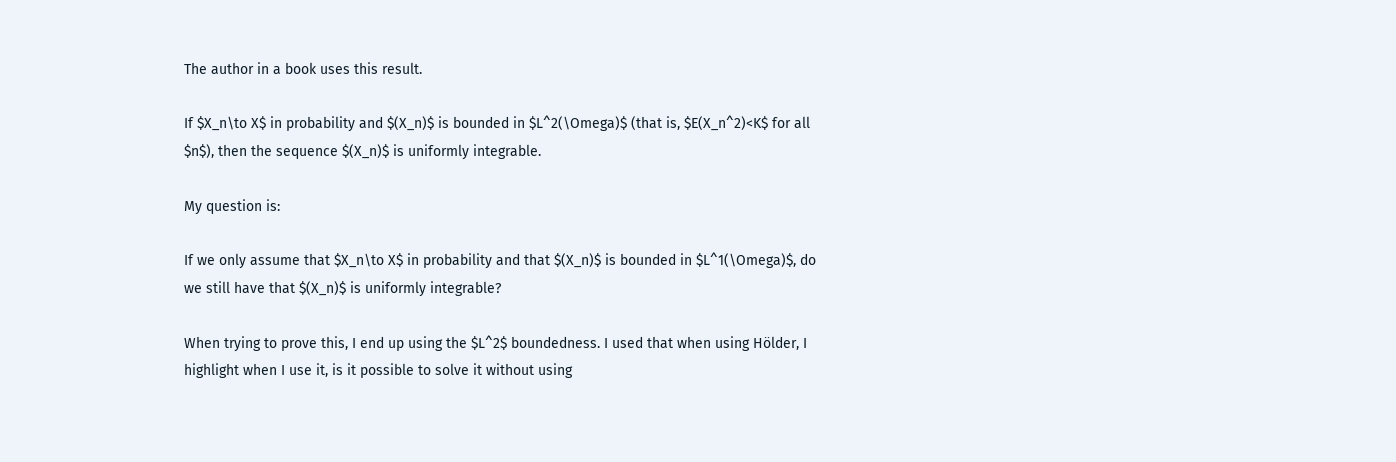The author in a book uses this result.

If $X_n\to X$ in probability and $(X_n)$ is bounded in $L^2(\Omega)$ (that is, $E(X_n^2)<K$ for all $n$), then the sequence $(X_n)$ is uniformly integrable.

My question is:

If we only assume that $X_n\to X$ in probability and that $(X_n)$ is bounded in $L^1(\Omega)$, do we still have that $(X_n)$ is uniformly integrable?

When trying to prove this, I end up using the $L^2$ boundedness. I used that when using Hölder, I highlight when I use it, is it possible to solve it without using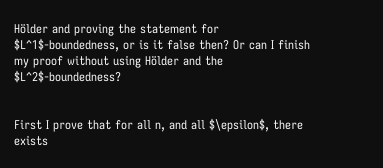Hölder and proving the statement for $L^1$-boundedness, or is it false then? Or can I finish my proof without using Hölder and the $L^2$-boundedness?


First I prove that for all n, and all $\epsilon$, there exists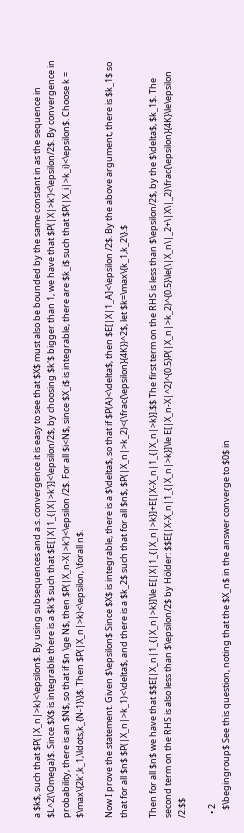a $k$, such that $P(|X_n|>k)<\epsilon$. By using subsequences and a.s. convergence it is easy to see that $X$ must also be bounded by the same constant in as the sequence in $L^2(\Omega)$. Since $X$ is integrable there is a $k'$ such that $E[|X|1_{|X|>k'}]<\epsilon/2$, by choosing $k'$ bigger than 1, we have that $P(|X|>k')<\epsilon/2$. By convergence in probability, there is an $N$, so that if $n \ge N$, then $P(|X_n-X|>k')<\epsilon /2$. For all $i<N$, since $X_i$ is integrable, there are $k_i$ such that $P(|X_i|>k_i)<\epsilon$. Choose k = $\max\{2k',k_1,\ldots,k_{N-1}\}$. Then $P(|X_n|>k)<\epsilon, \forall n$.

Now I prove the statement. Given $\epsilon$ Since $X$ is integrable, there is a $\delta$, so that if $P(A)<\delta$, then $E[|X|1_A]<\epsilon /2$. By the above argument, there is $k_1$ so that for all $n$ $P(|X_n|>k_1)<\delta$, and there is a $k_2$ such that for all $n$, $P(|X_n|>k_2)<(\frac{\epsilon}{4K})^2$, let $k=\max\{k_1,k_2\}.$

Then for all $n$ we have that $$E[|X_n|1_{|X_n|>k}]\le E[|X|1_{|X_n|>k}]+E[|X-X_n|1_{|X_n|>k}].$$ The first term on the RHS is less than $\epsilon/2$, by the $\delta$, $k_1$. The second term on the RHS is also less than $\epsilon/2$ by Hölder: $$E[|X-X_n|1_{|X_n|>k}]\le E[|X_n-X|^2]^{0.5}P(|X_n|>k_2)^{0.5}\le(\|X_n\|_2+\|X\|_2)\frac{\epsilon}{4K}\le\epsilon /2.$$

  • 2
    $\begingroup$ See this question, noting that the $X_n$ in the answer converge to $0$ in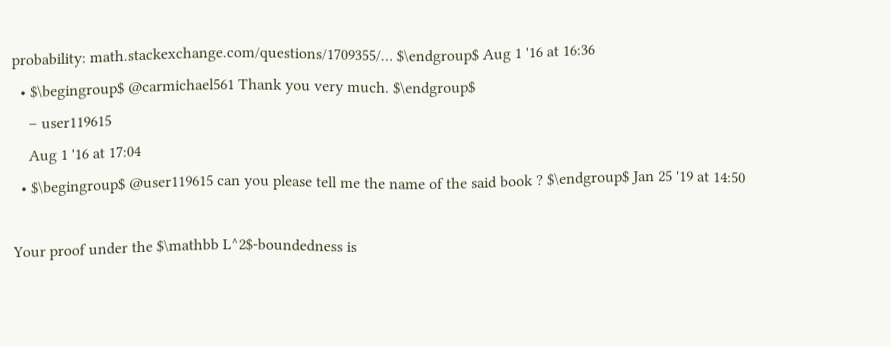probability: math.stackexchange.com/questions/1709355/… $\endgroup$ Aug 1 '16 at 16:36
  • $\begingroup$ @carmichael561 Thank you very much. $\endgroup$
    – user119615
    Aug 1 '16 at 17:04
  • $\begingroup$ @user119615 can you please tell me the name of the said book ? $\endgroup$ Jan 25 '19 at 14:50

Your proof under the $\mathbb L^2$-boundedness is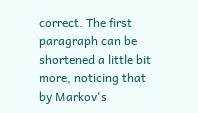correct. The first paragraph can be shortened a little bit more, noticing that by Markov's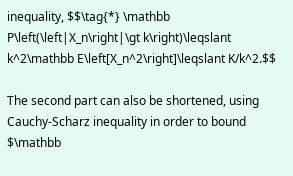inequality, $$\tag{*} \mathbb P\left(\left|X_n\right|\gt k\right)\leqslant k^2\mathbb E\left[X_n^2\right]\leqslant K/k^2.$$

The second part can also be shortened, using Cauchy-Scharz inequality in order to bound $\mathbb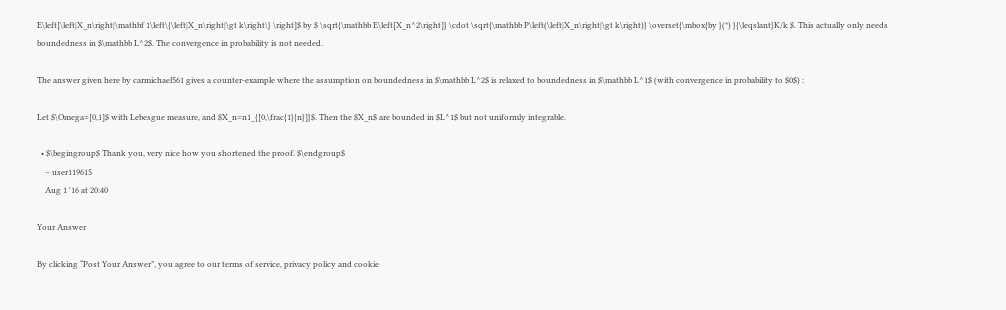E\left[\left|X_n\right|\mathbf 1\left\{\left|X_n\right|\gt k\right\} \right]$ by $ \sqrt{\mathbb E\left[X_n^2\right]} \cdot \sqrt{\mathbb P\left(\left|X_n\right|\gt k\right)} \overset{\mbox{by }(*) }{\leqslant}K/k $. This actually only needs boundedness in $\mathbb L^2$. The convergence in probability is not needed.

The answer given here by carmichael561 gives a counter-example where the assumption on boundedness in $\mathbb L^2$ is relaxed to boundedness in $\mathbb L^1$ (with convergence in probability to $0$) :

Let $\Omega=[0,1]$ with Lebesgue measure, and $X_n=n1_{[0,\frac{1}{n}]}$. Then the $X_n$ are bounded in $L^1$ but not uniformly integrable.

  • $\begingroup$ Thank you, very nice how you shortened the proof. $\endgroup$
    – user119615
    Aug 1 '16 at 20:40

Your Answer

By clicking “Post Your Answer”, you agree to our terms of service, privacy policy and cookie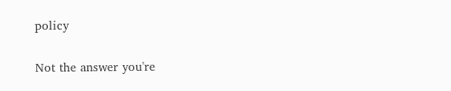policy

Not the answer you're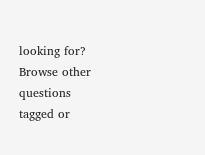looking for? Browse other questions tagged or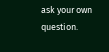ask your own question.